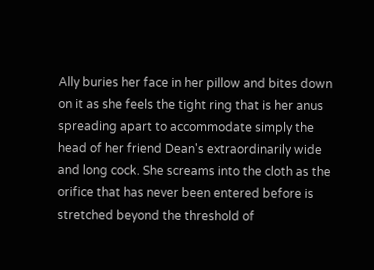Ally buries her face in her pillow and bites down on it as she feels the tight ring that is her anus spreading apart to accommodate simply the head of her friend Dean's extraordinarily wide and long cock. She screams into the cloth as the orifice that has never been entered before is stretched beyond the threshold of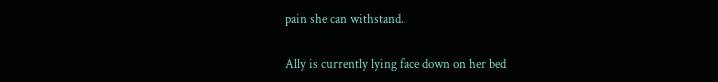pain she can withstand.

Ally is currently lying face down on her bed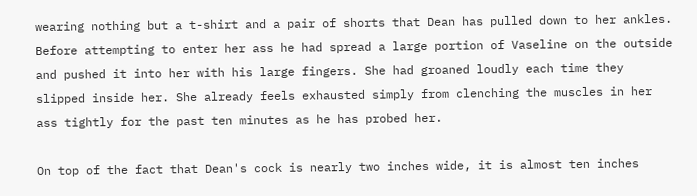wearing nothing but a t-shirt and a pair of shorts that Dean has pulled down to her ankles. Before attempting to enter her ass he had spread a large portion of Vaseline on the outside and pushed it into her with his large fingers. She had groaned loudly each time they slipped inside her. She already feels exhausted simply from clenching the muscles in her ass tightly for the past ten minutes as he has probed her.

On top of the fact that Dean's cock is nearly two inches wide, it is almost ten inches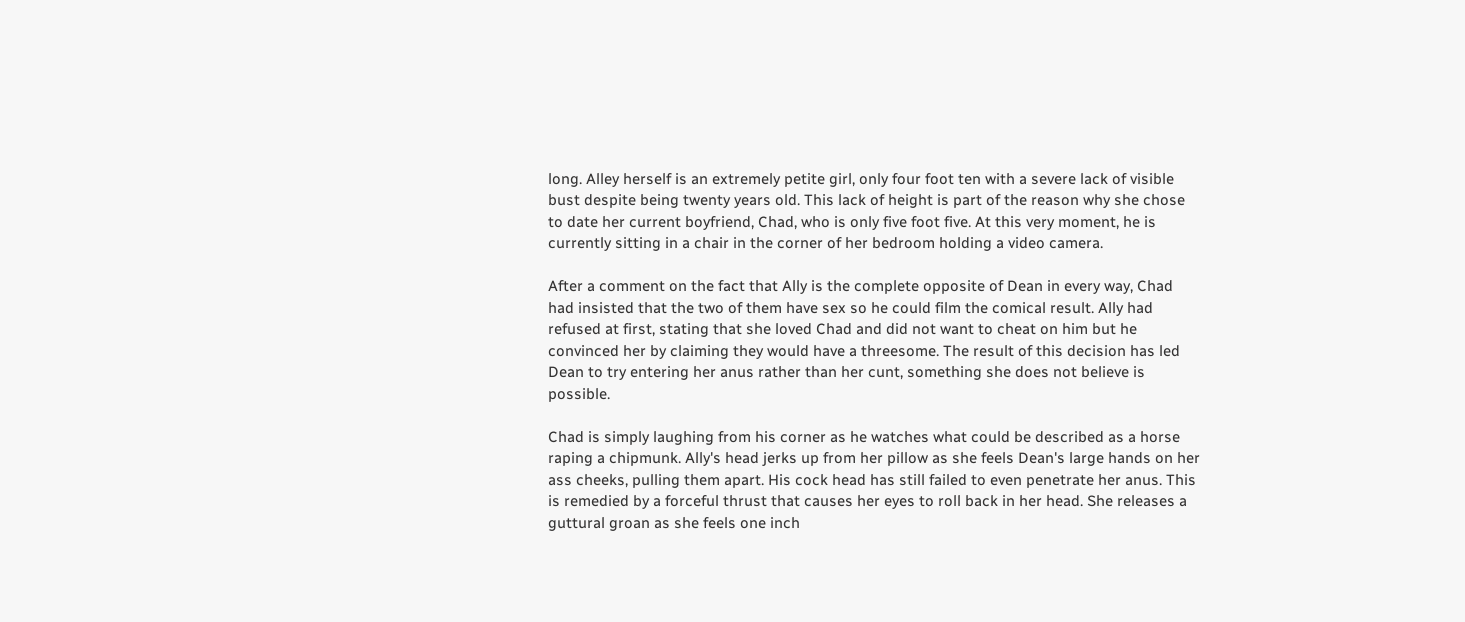long. Alley herself is an extremely petite girl, only four foot ten with a severe lack of visible bust despite being twenty years old. This lack of height is part of the reason why she chose to date her current boyfriend, Chad, who is only five foot five. At this very moment, he is currently sitting in a chair in the corner of her bedroom holding a video camera.

After a comment on the fact that Ally is the complete opposite of Dean in every way, Chad had insisted that the two of them have sex so he could film the comical result. Ally had refused at first, stating that she loved Chad and did not want to cheat on him but he convinced her by claiming they would have a threesome. The result of this decision has led Dean to try entering her anus rather than her cunt, something she does not believe is possible.

Chad is simply laughing from his corner as he watches what could be described as a horse raping a chipmunk. Ally's head jerks up from her pillow as she feels Dean's large hands on her ass cheeks, pulling them apart. His cock head has still failed to even penetrate her anus. This is remedied by a forceful thrust that causes her eyes to roll back in her head. She releases a guttural groan as she feels one inch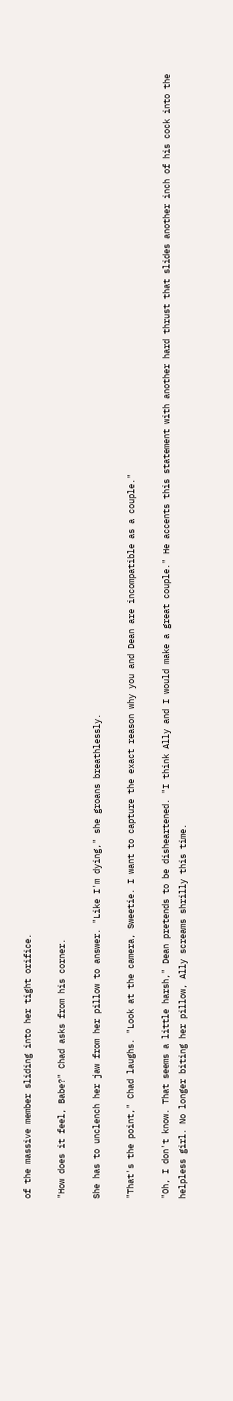of the massive member sliding into her tight orifice.

"How does it feel, Babe?" Chad asks from his corner.

She has to unclench her jaw from her pillow to answer. "Like I'm dying," she groans breathlessly.

"That's the point," Chad laughs. "Look at the camera, Sweetie. I want to capture the exact reason why you and Dean are incompatible as a couple."

"Oh, I don't know. That seems a little harsh," Dean pretends to be disheartened. "I think Ally and I would make a great couple." He accents this statement with another hard thrust that slides another inch of his cock into the helpless girl. No longer biting her pillow, Ally screams shrilly this time.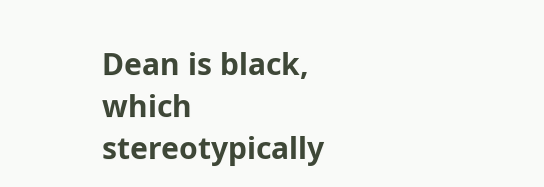Dean is black, which stereotypically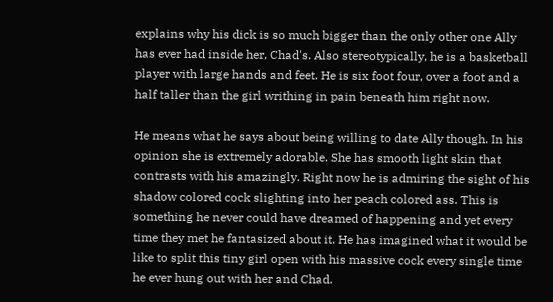explains why his dick is so much bigger than the only other one Ally has ever had inside her, Chad's. Also stereotypically, he is a basketball player with large hands and feet. He is six foot four, over a foot and a half taller than the girl writhing in pain beneath him right now.

He means what he says about being willing to date Ally though. In his opinion she is extremely adorable. She has smooth light skin that contrasts with his amazingly. Right now he is admiring the sight of his shadow colored cock slighting into her peach colored ass. This is something he never could have dreamed of happening and yet every time they met he fantasized about it. He has imagined what it would be like to split this tiny girl open with his massive cock every single time he ever hung out with her and Chad.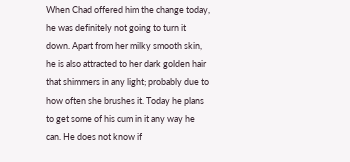When Chad offered him the change today, he was definitely not going to turn it down. Apart from her milky smooth skin, he is also attracted to her dark golden hair that shimmers in any light; probably due to how often she brushes it. Today he plans to get some of his cum in it any way he can. He does not know if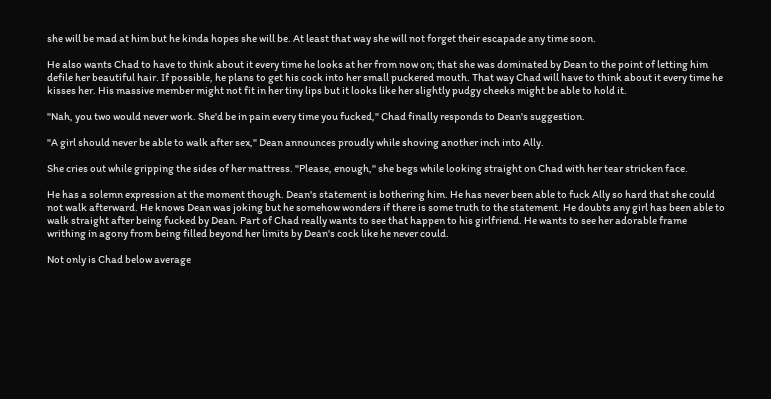she will be mad at him but he kinda hopes she will be. At least that way she will not forget their escapade any time soon.

He also wants Chad to have to think about it every time he looks at her from now on; that she was dominated by Dean to the point of letting him defile her beautiful hair. If possible, he plans to get his cock into her small puckered mouth. That way Chad will have to think about it every time he kisses her. His massive member might not fit in her tiny lips but it looks like her slightly pudgy cheeks might be able to hold it.

"Nah, you two would never work. She'd be in pain every time you fucked," Chad finally responds to Dean's suggestion.

"A girl should never be able to walk after sex," Dean announces proudly while shoving another inch into Ally.

She cries out while gripping the sides of her mattress. "Please, enough," she begs while looking straight on Chad with her tear stricken face.

He has a solemn expression at the moment though. Dean's statement is bothering him. He has never been able to fuck Ally so hard that she could not walk afterward. He knows Dean was joking but he somehow wonders if there is some truth to the statement. He doubts any girl has been able to walk straight after being fucked by Dean. Part of Chad really wants to see that happen to his girlfriend. He wants to see her adorable frame writhing in agony from being filled beyond her limits by Dean's cock like he never could.

Not only is Chad below average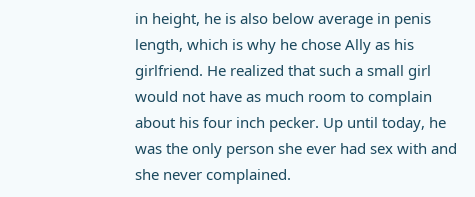in height, he is also below average in penis length, which is why he chose Ally as his girlfriend. He realized that such a small girl would not have as much room to complain about his four inch pecker. Up until today, he was the only person she ever had sex with and she never complained.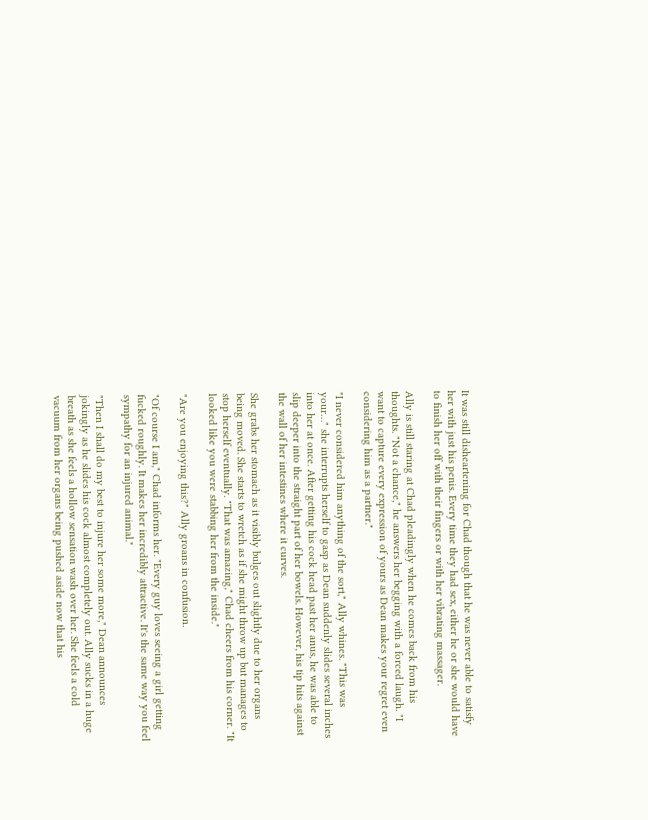It was still disheartening for Chad though that he was never able to satisfy her with just his penis. Every time they had sex, either he or she would have to finish her off with their fingers or with her vibrating massager.

Ally is still staring at Chad pleadingly when he comes back from his thoughts. "Not a chance," he answers her begging with a forced laugh. "I want to capture every expression of yours as Dean makes your regret even considering him as a partner."

"I never considered him anything of the sort," Ally whines. "This was your…" she interrupts herself to gasp as Dean suddenly slides several inches into her at once. After getting his cock head past her anus, he was able to slip deeper into the straight part of her bowels. However, his tip hits against the wall of her intestines where it curves.

She grabs her stomach as it visibly bulges out slightly due to her organs being moved. She starts to wretch as if she might throw up but manages to stop herself eventually. "That was amazing," Chad cheers from his corner. "It looked like you were stabbing her from the inside."

"Are you enjoying this?" Ally groans in confusion.

"Of course I am," Chad informs her. "Every guy loves seeing a girl getting fucked roughly. It makes her incredibly attractive. It's the same way you feel sympathy for an injured animal."

"Then I shall do my best to injure her some more," Dean announces jokingly as he slides his cock almost completely out. Ally sucks in a huge breath as she feels a hollow sensation wash over her. She feels a cold vacuum from her organs being pushed aside now that his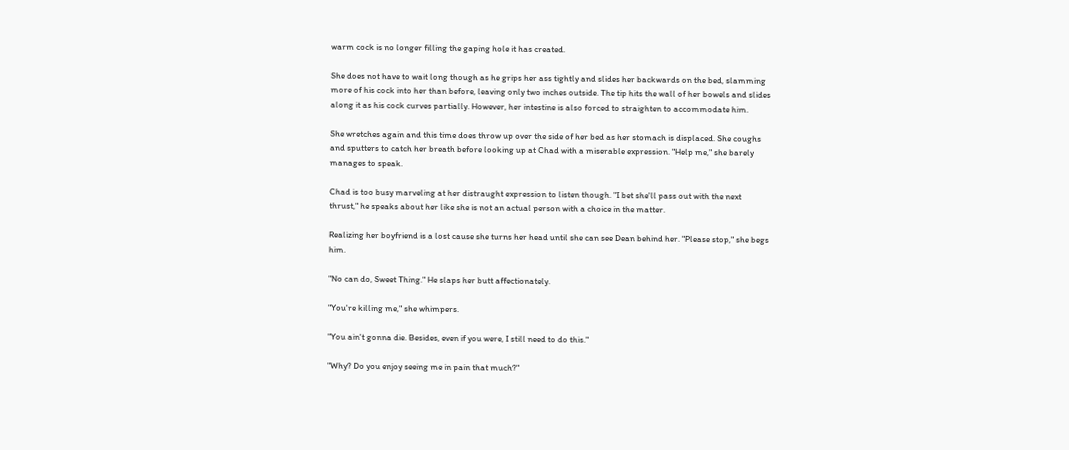warm cock is no longer filling the gaping hole it has created.

She does not have to wait long though as he grips her ass tightly and slides her backwards on the bed, slamming more of his cock into her than before, leaving only two inches outside. The tip hits the wall of her bowels and slides along it as his cock curves partially. However, her intestine is also forced to straighten to accommodate him.

She wretches again and this time does throw up over the side of her bed as her stomach is displaced. She coughs and sputters to catch her breath before looking up at Chad with a miserable expression. "Help me," she barely manages to speak.

Chad is too busy marveling at her distraught expression to listen though. "I bet she'll pass out with the next thrust," he speaks about her like she is not an actual person with a choice in the matter.

Realizing her boyfriend is a lost cause she turns her head until she can see Dean behind her. "Please stop," she begs him.

"No can do, Sweet Thing." He slaps her butt affectionately.

"You're killing me," she whimpers.

"You ain't gonna die. Besides, even if you were, I still need to do this."

"Why? Do you enjoy seeing me in pain that much?"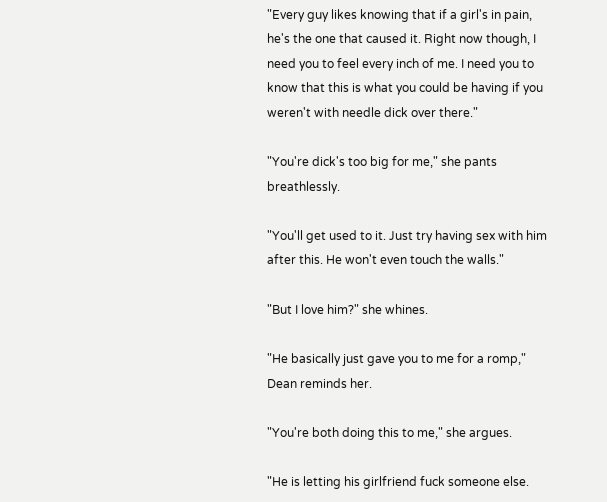"Every guy likes knowing that if a girl's in pain, he's the one that caused it. Right now though, I need you to feel every inch of me. I need you to know that this is what you could be having if you weren't with needle dick over there."

"You're dick's too big for me," she pants breathlessly.

"You'll get used to it. Just try having sex with him after this. He won't even touch the walls."

"But I love him?" she whines.

"He basically just gave you to me for a romp," Dean reminds her.

"You're both doing this to me," she argues.

"He is letting his girlfriend fuck someone else.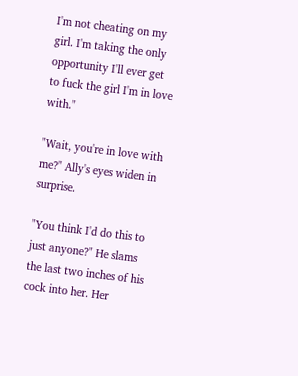I'm not cheating on my girl. I'm taking the only opportunity I'll ever get to fuck the girl I'm in love with."

"Wait, you're in love with me?" Ally's eyes widen in surprise.

"You think I'd do this to just anyone?" He slams the last two inches of his cock into her. Her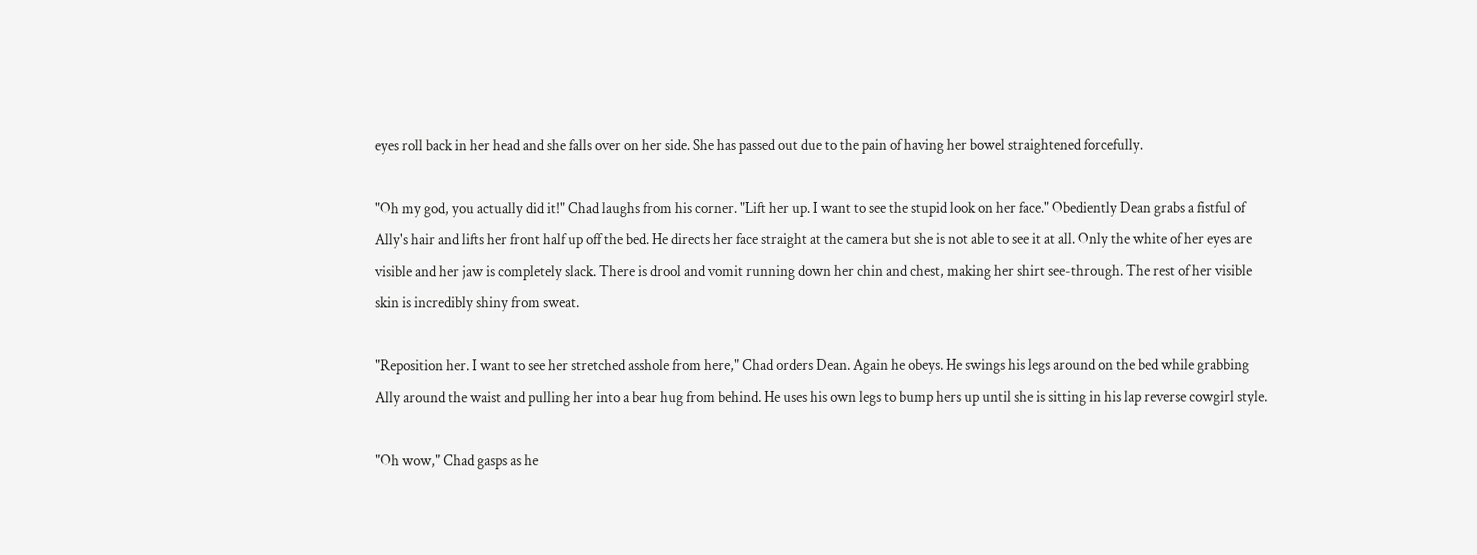eyes roll back in her head and she falls over on her side. She has passed out due to the pain of having her bowel straightened forcefully.

"Oh my god, you actually did it!" Chad laughs from his corner. "Lift her up. I want to see the stupid look on her face." Obediently Dean grabs a fistful of Ally's hair and lifts her front half up off the bed. He directs her face straight at the camera but she is not able to see it at all. Only the white of her eyes are visible and her jaw is completely slack. There is drool and vomit running down her chin and chest, making her shirt see-through. The rest of her visible skin is incredibly shiny from sweat.

"Reposition her. I want to see her stretched asshole from here," Chad orders Dean. Again he obeys. He swings his legs around on the bed while grabbing Ally around the waist and pulling her into a bear hug from behind. He uses his own legs to bump hers up until she is sitting in his lap reverse cowgirl style.

"Oh wow," Chad gasps as he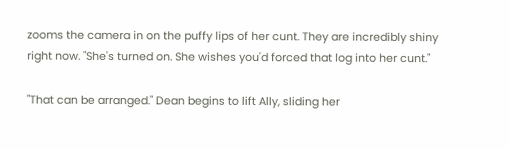zooms the camera in on the puffy lips of her cunt. They are incredibly shiny right now. "She's turned on. She wishes you'd forced that log into her cunt."

"That can be arranged." Dean begins to lift Ally, sliding her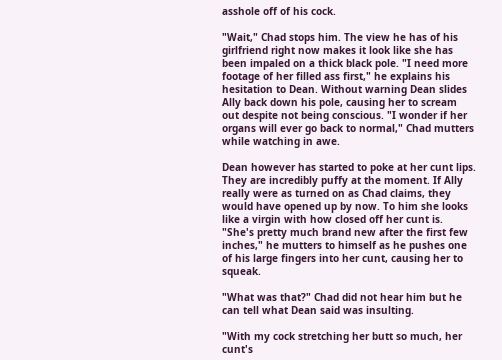asshole off of his cock.

"Wait," Chad stops him. The view he has of his girlfriend right now makes it look like she has been impaled on a thick black pole. "I need more footage of her filled ass first," he explains his hesitation to Dean. Without warning Dean slides Ally back down his pole, causing her to scream out despite not being conscious. "I wonder if her organs will ever go back to normal," Chad mutters while watching in awe.

Dean however has started to poke at her cunt lips. They are incredibly puffy at the moment. If Ally really were as turned on as Chad claims, they would have opened up by now. To him she looks like a virgin with how closed off her cunt is. "She's pretty much brand new after the first few inches," he mutters to himself as he pushes one of his large fingers into her cunt, causing her to squeak.

"What was that?" Chad did not hear him but he can tell what Dean said was insulting.

"With my cock stretching her butt so much, her cunt's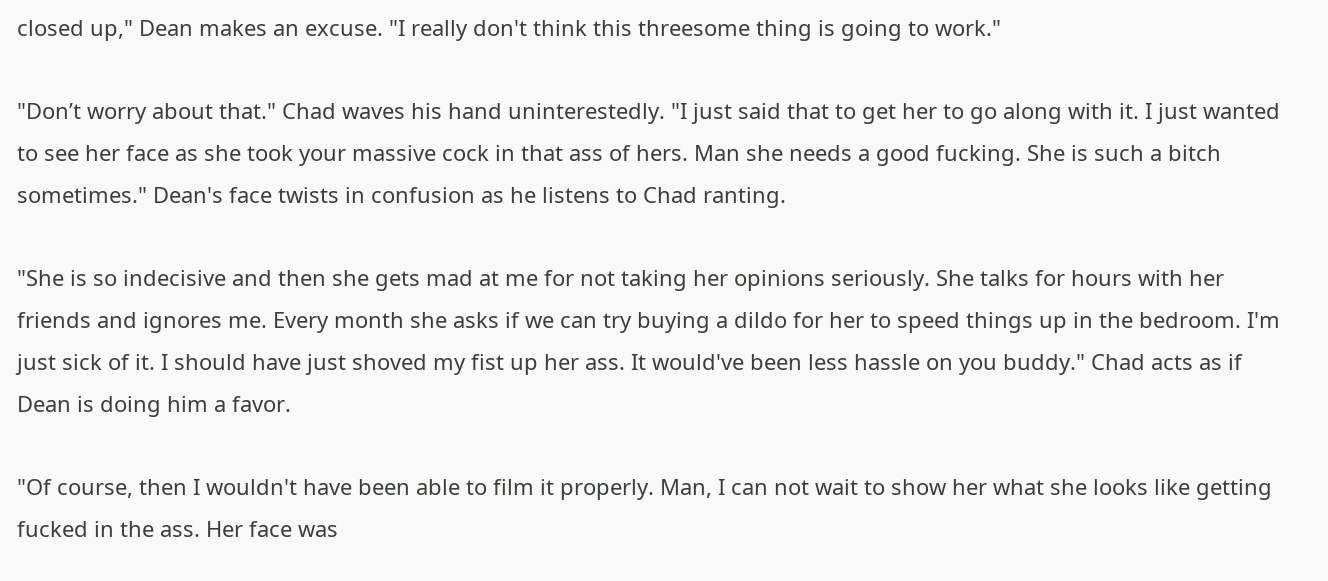closed up," Dean makes an excuse. "I really don't think this threesome thing is going to work."

"Don’t worry about that." Chad waves his hand uninterestedly. "I just said that to get her to go along with it. I just wanted to see her face as she took your massive cock in that ass of hers. Man she needs a good fucking. She is such a bitch sometimes." Dean's face twists in confusion as he listens to Chad ranting.

"She is so indecisive and then she gets mad at me for not taking her opinions seriously. She talks for hours with her friends and ignores me. Every month she asks if we can try buying a dildo for her to speed things up in the bedroom. I'm just sick of it. I should have just shoved my fist up her ass. It would've been less hassle on you buddy." Chad acts as if Dean is doing him a favor.

"Of course, then I wouldn't have been able to film it properly. Man, I can not wait to show her what she looks like getting fucked in the ass. Her face was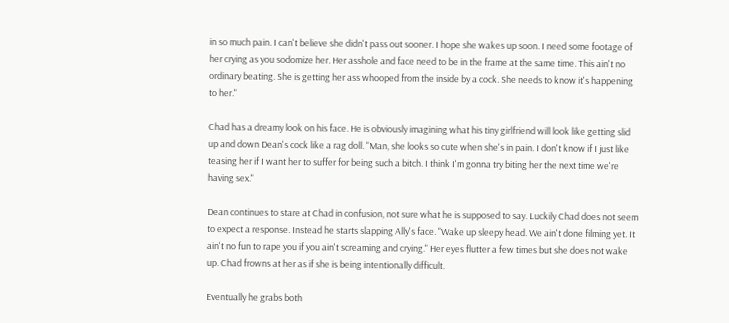in so much pain. I can't believe she didn't pass out sooner. I hope she wakes up soon. I need some footage of her crying as you sodomize her. Her asshole and face need to be in the frame at the same time. This ain't no ordinary beating. She is getting her ass whooped from the inside by a cock. She needs to know it's happening to her."

Chad has a dreamy look on his face. He is obviously imagining what his tiny girlfriend will look like getting slid up and down Dean's cock like a rag doll. "Man, she looks so cute when she's in pain. I don't know if I just like teasing her if I want her to suffer for being such a bitch. I think I'm gonna try biting her the next time we're having sex."

Dean continues to stare at Chad in confusion, not sure what he is supposed to say. Luckily Chad does not seem to expect a response. Instead he starts slapping Ally's face. "Wake up sleepy head. We ain't done filming yet. It ain't no fun to rape you if you ain't screaming and crying." Her eyes flutter a few times but she does not wake up. Chad frowns at her as if she is being intentionally difficult.

Eventually he grabs both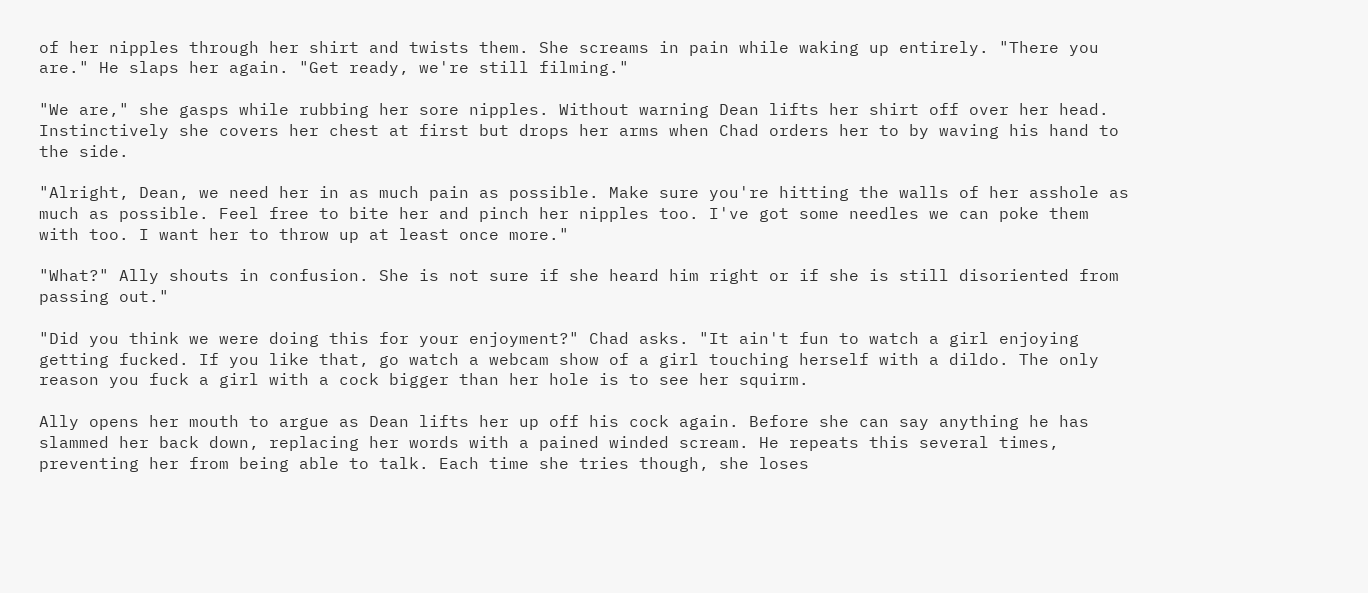of her nipples through her shirt and twists them. She screams in pain while waking up entirely. "There you are." He slaps her again. "Get ready, we're still filming."

"We are," she gasps while rubbing her sore nipples. Without warning Dean lifts her shirt off over her head. Instinctively she covers her chest at first but drops her arms when Chad orders her to by waving his hand to the side.

"Alright, Dean, we need her in as much pain as possible. Make sure you're hitting the walls of her asshole as much as possible. Feel free to bite her and pinch her nipples too. I've got some needles we can poke them with too. I want her to throw up at least once more."

"What?" Ally shouts in confusion. She is not sure if she heard him right or if she is still disoriented from passing out."

"Did you think we were doing this for your enjoyment?" Chad asks. "It ain't fun to watch a girl enjoying getting fucked. If you like that, go watch a webcam show of a girl touching herself with a dildo. The only reason you fuck a girl with a cock bigger than her hole is to see her squirm.

Ally opens her mouth to argue as Dean lifts her up off his cock again. Before she can say anything he has slammed her back down, replacing her words with a pained winded scream. He repeats this several times, preventing her from being able to talk. Each time she tries though, she loses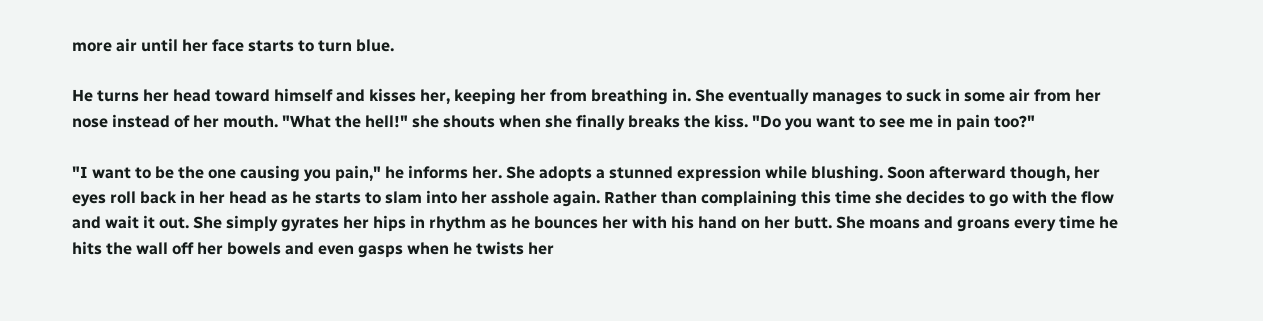more air until her face starts to turn blue.

He turns her head toward himself and kisses her, keeping her from breathing in. She eventually manages to suck in some air from her nose instead of her mouth. "What the hell!" she shouts when she finally breaks the kiss. "Do you want to see me in pain too?"

"I want to be the one causing you pain," he informs her. She adopts a stunned expression while blushing. Soon afterward though, her eyes roll back in her head as he starts to slam into her asshole again. Rather than complaining this time she decides to go with the flow and wait it out. She simply gyrates her hips in rhythm as he bounces her with his hand on her butt. She moans and groans every time he hits the wall off her bowels and even gasps when he twists her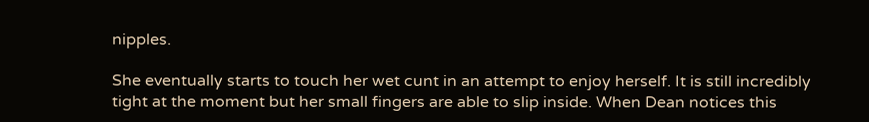nipples.

She eventually starts to touch her wet cunt in an attempt to enjoy herself. It is still incredibly tight at the moment but her small fingers are able to slip inside. When Dean notices this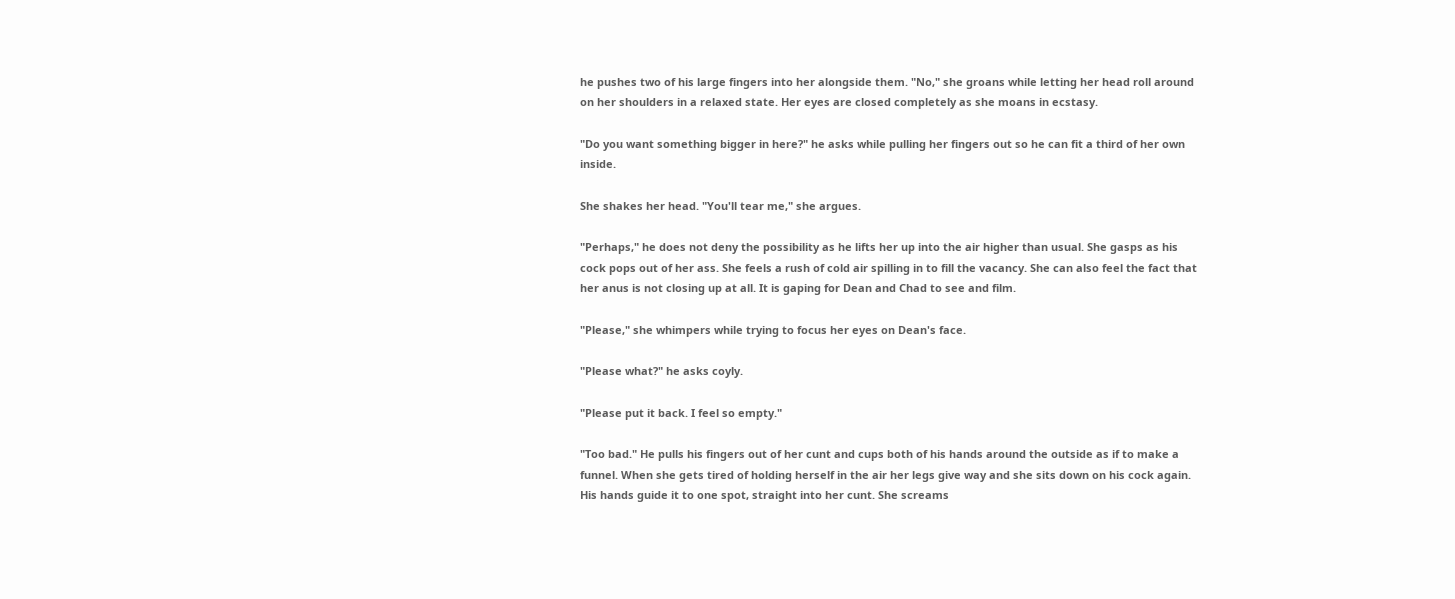he pushes two of his large fingers into her alongside them. "No," she groans while letting her head roll around on her shoulders in a relaxed state. Her eyes are closed completely as she moans in ecstasy.

"Do you want something bigger in here?" he asks while pulling her fingers out so he can fit a third of her own inside.

She shakes her head. "You'll tear me," she argues.

"Perhaps," he does not deny the possibility as he lifts her up into the air higher than usual. She gasps as his cock pops out of her ass. She feels a rush of cold air spilling in to fill the vacancy. She can also feel the fact that her anus is not closing up at all. It is gaping for Dean and Chad to see and film.

"Please," she whimpers while trying to focus her eyes on Dean's face.

"Please what?" he asks coyly.

"Please put it back. I feel so empty."

"Too bad." He pulls his fingers out of her cunt and cups both of his hands around the outside as if to make a funnel. When she gets tired of holding herself in the air her legs give way and she sits down on his cock again. His hands guide it to one spot, straight into her cunt. She screams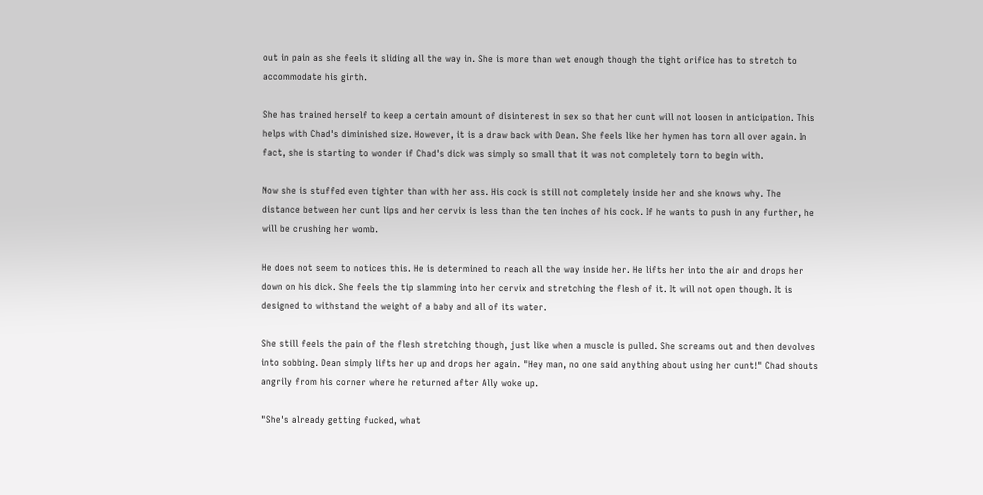out in pain as she feels it sliding all the way in. She is more than wet enough though the tight orifice has to stretch to accommodate his girth.

She has trained herself to keep a certain amount of disinterest in sex so that her cunt will not loosen in anticipation. This helps with Chad's diminished size. However, it is a draw back with Dean. She feels like her hymen has torn all over again. In fact, she is starting to wonder if Chad's dick was simply so small that it was not completely torn to begin with.

Now she is stuffed even tighter than with her ass. His cock is still not completely inside her and she knows why. The distance between her cunt lips and her cervix is less than the ten inches of his cock. If he wants to push in any further, he will be crushing her womb.

He does not seem to notices this. He is determined to reach all the way inside her. He lifts her into the air and drops her down on his dick. She feels the tip slamming into her cervix and stretching the flesh of it. It will not open though. It is designed to withstand the weight of a baby and all of its water.

She still feels the pain of the flesh stretching though, just like when a muscle is pulled. She screams out and then devolves into sobbing. Dean simply lifts her up and drops her again. "Hey man, no one said anything about using her cunt!" Chad shouts angrily from his corner where he returned after Ally woke up.

"She's already getting fucked, what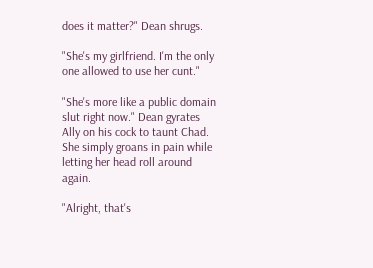does it matter?" Dean shrugs.

"She's my girlfriend. I'm the only one allowed to use her cunt."

"She's more like a public domain slut right now." Dean gyrates Ally on his cock to taunt Chad. She simply groans in pain while letting her head roll around again.

"Alright, that's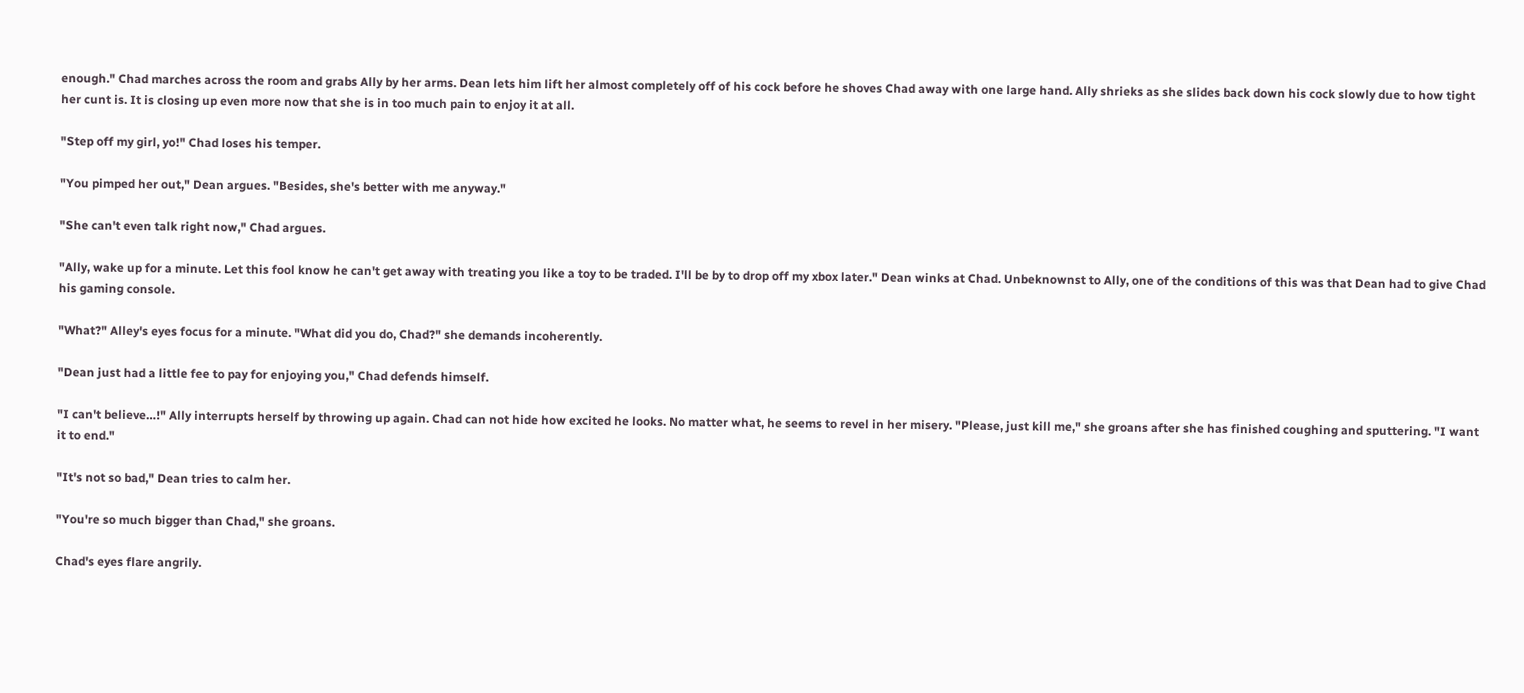enough." Chad marches across the room and grabs Ally by her arms. Dean lets him lift her almost completely off of his cock before he shoves Chad away with one large hand. Ally shrieks as she slides back down his cock slowly due to how tight her cunt is. It is closing up even more now that she is in too much pain to enjoy it at all.

"Step off my girl, yo!" Chad loses his temper.

"You pimped her out," Dean argues. "Besides, she's better with me anyway."

"She can't even talk right now," Chad argues.

"Ally, wake up for a minute. Let this fool know he can't get away with treating you like a toy to be traded. I'll be by to drop off my xbox later." Dean winks at Chad. Unbeknownst to Ally, one of the conditions of this was that Dean had to give Chad his gaming console.

"What?" Alley's eyes focus for a minute. "What did you do, Chad?" she demands incoherently.

"Dean just had a little fee to pay for enjoying you," Chad defends himself.

"I can't believe…!" Ally interrupts herself by throwing up again. Chad can not hide how excited he looks. No matter what, he seems to revel in her misery. "Please, just kill me," she groans after she has finished coughing and sputtering. "I want it to end."

"It's not so bad," Dean tries to calm her.

"You're so much bigger than Chad," she groans.

Chad's eyes flare angrily.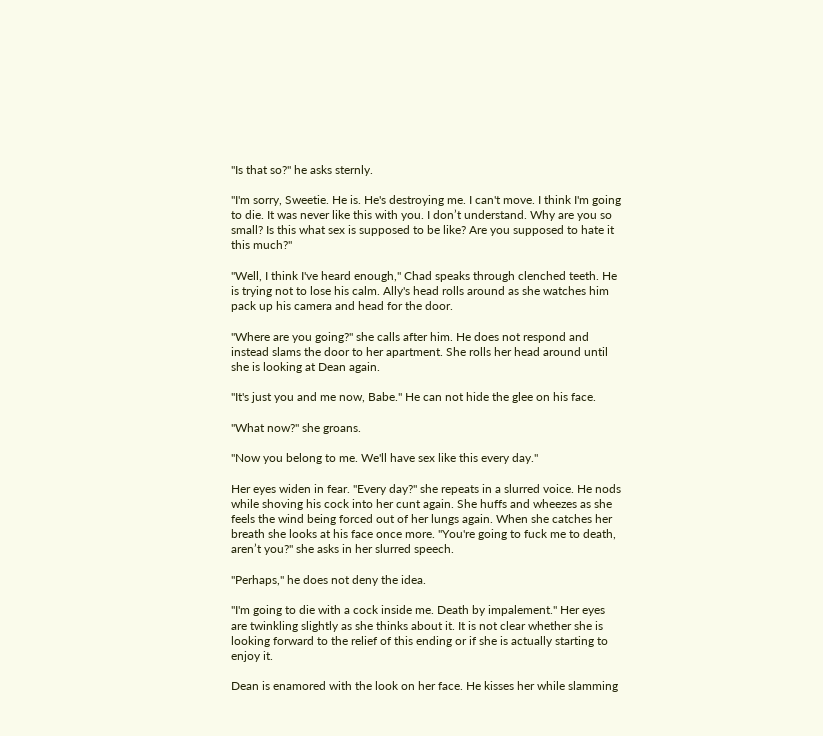"Is that so?" he asks sternly.

"I'm sorry, Sweetie. He is. He's destroying me. I can't move. I think I'm going to die. It was never like this with you. I don’t understand. Why are you so small? Is this what sex is supposed to be like? Are you supposed to hate it this much?"

"Well, I think I've heard enough," Chad speaks through clenched teeth. He is trying not to lose his calm. Ally's head rolls around as she watches him pack up his camera and head for the door.

"Where are you going?" she calls after him. He does not respond and instead slams the door to her apartment. She rolls her head around until she is looking at Dean again.

"It's just you and me now, Babe." He can not hide the glee on his face.

"What now?" she groans.

"Now you belong to me. We'll have sex like this every day."

Her eyes widen in fear. "Every day?" she repeats in a slurred voice. He nods while shoving his cock into her cunt again. She huffs and wheezes as she feels the wind being forced out of her lungs again. When she catches her breath she looks at his face once more. "You're going to fuck me to death, aren’t you?" she asks in her slurred speech.

"Perhaps," he does not deny the idea.

"I'm going to die with a cock inside me. Death by impalement." Her eyes are twinkling slightly as she thinks about it. It is not clear whether she is looking forward to the relief of this ending or if she is actually starting to enjoy it.

Dean is enamored with the look on her face. He kisses her while slamming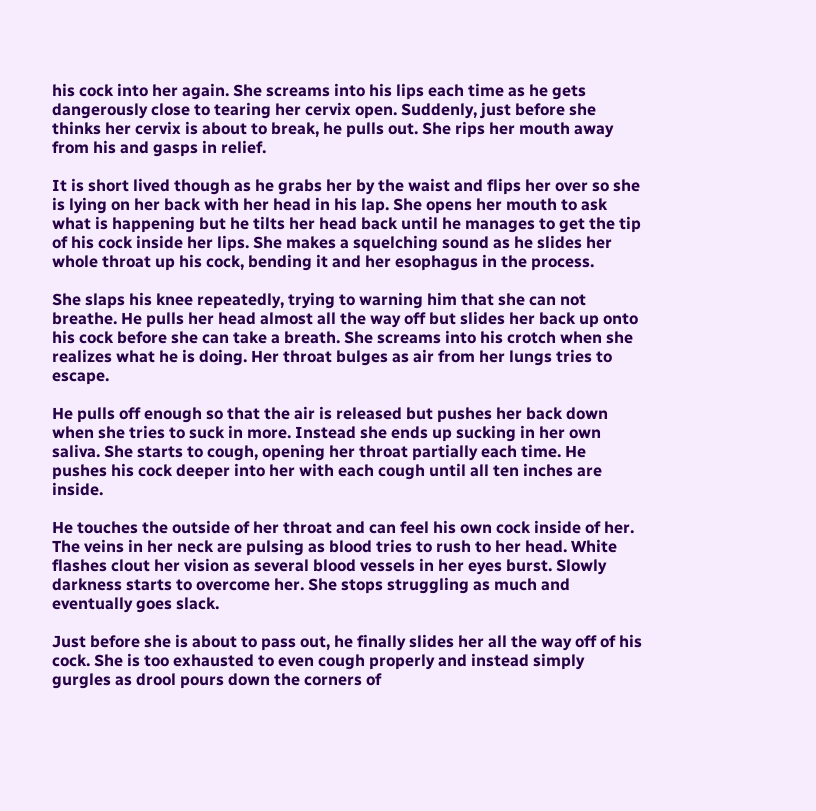his cock into her again. She screams into his lips each time as he gets dangerously close to tearing her cervix open. Suddenly, just before she thinks her cervix is about to break, he pulls out. She rips her mouth away from his and gasps in relief.

It is short lived though as he grabs her by the waist and flips her over so she is lying on her back with her head in his lap. She opens her mouth to ask what is happening but he tilts her head back until he manages to get the tip of his cock inside her lips. She makes a squelching sound as he slides her whole throat up his cock, bending it and her esophagus in the process.

She slaps his knee repeatedly, trying to warning him that she can not breathe. He pulls her head almost all the way off but slides her back up onto his cock before she can take a breath. She screams into his crotch when she realizes what he is doing. Her throat bulges as air from her lungs tries to escape.

He pulls off enough so that the air is released but pushes her back down when she tries to suck in more. Instead she ends up sucking in her own saliva. She starts to cough, opening her throat partially each time. He pushes his cock deeper into her with each cough until all ten inches are inside.

He touches the outside of her throat and can feel his own cock inside of her. The veins in her neck are pulsing as blood tries to rush to her head. White flashes clout her vision as several blood vessels in her eyes burst. Slowly darkness starts to overcome her. She stops struggling as much and eventually goes slack.

Just before she is about to pass out, he finally slides her all the way off of his cock. She is too exhausted to even cough properly and instead simply gurgles as drool pours down the corners of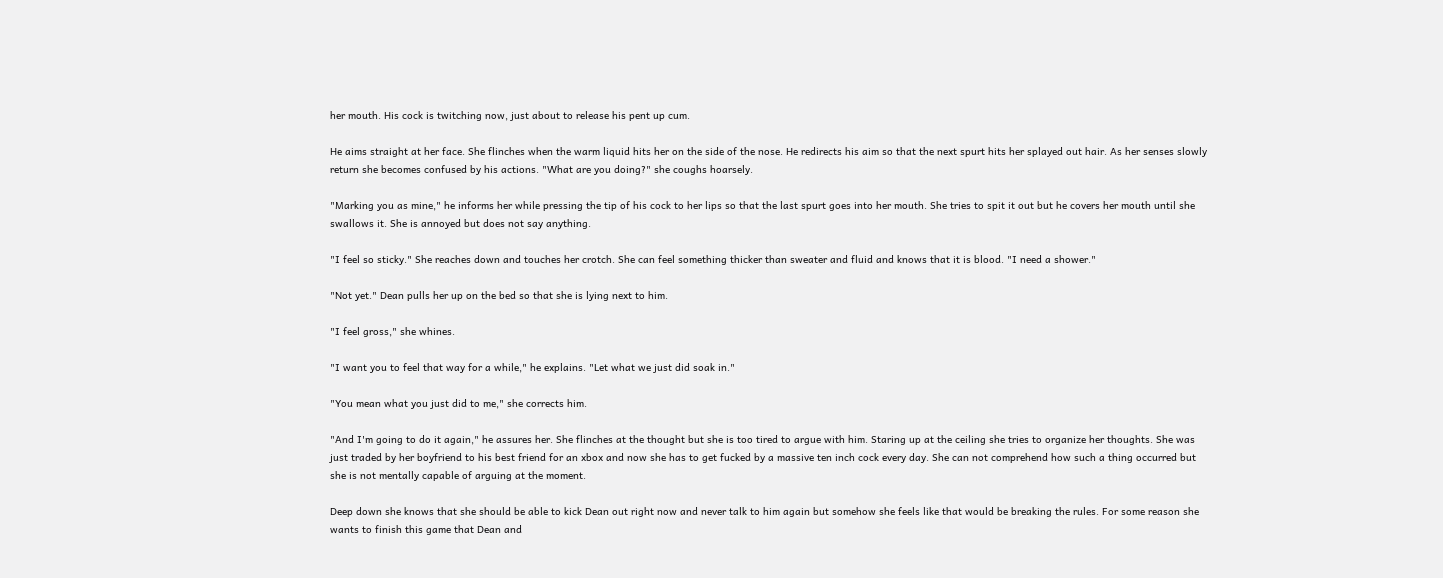her mouth. His cock is twitching now, just about to release his pent up cum.

He aims straight at her face. She flinches when the warm liquid hits her on the side of the nose. He redirects his aim so that the next spurt hits her splayed out hair. As her senses slowly return she becomes confused by his actions. "What are you doing?" she coughs hoarsely.

"Marking you as mine," he informs her while pressing the tip of his cock to her lips so that the last spurt goes into her mouth. She tries to spit it out but he covers her mouth until she swallows it. She is annoyed but does not say anything.

"I feel so sticky." She reaches down and touches her crotch. She can feel something thicker than sweater and fluid and knows that it is blood. "I need a shower."

"Not yet." Dean pulls her up on the bed so that she is lying next to him.

"I feel gross," she whines.

"I want you to feel that way for a while," he explains. "Let what we just did soak in."

"You mean what you just did to me," she corrects him.

"And I'm going to do it again," he assures her. She flinches at the thought but she is too tired to argue with him. Staring up at the ceiling she tries to organize her thoughts. She was just traded by her boyfriend to his best friend for an xbox and now she has to get fucked by a massive ten inch cock every day. She can not comprehend how such a thing occurred but she is not mentally capable of arguing at the moment.

Deep down she knows that she should be able to kick Dean out right now and never talk to him again but somehow she feels like that would be breaking the rules. For some reason she wants to finish this game that Dean and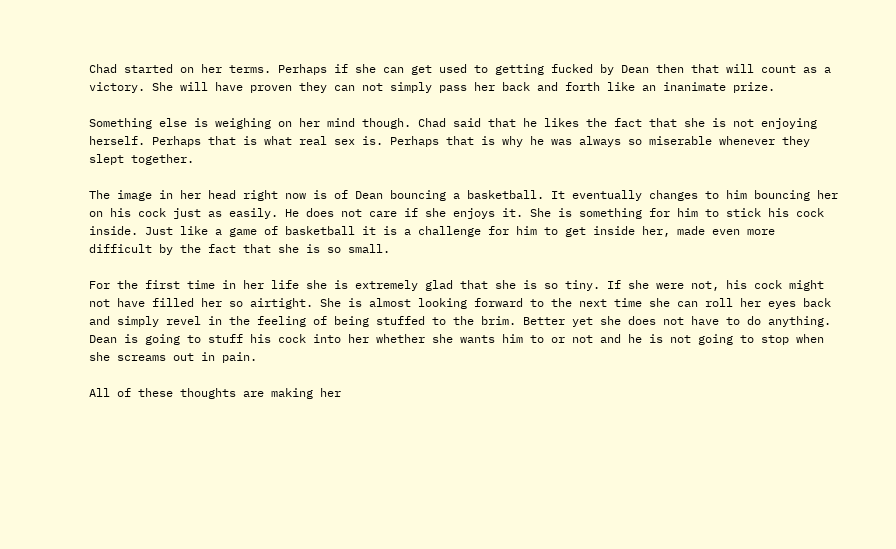Chad started on her terms. Perhaps if she can get used to getting fucked by Dean then that will count as a victory. She will have proven they can not simply pass her back and forth like an inanimate prize.

Something else is weighing on her mind though. Chad said that he likes the fact that she is not enjoying herself. Perhaps that is what real sex is. Perhaps that is why he was always so miserable whenever they slept together.

The image in her head right now is of Dean bouncing a basketball. It eventually changes to him bouncing her on his cock just as easily. He does not care if she enjoys it. She is something for him to stick his cock inside. Just like a game of basketball it is a challenge for him to get inside her, made even more difficult by the fact that she is so small.

For the first time in her life she is extremely glad that she is so tiny. If she were not, his cock might not have filled her so airtight. She is almost looking forward to the next time she can roll her eyes back and simply revel in the feeling of being stuffed to the brim. Better yet she does not have to do anything. Dean is going to stuff his cock into her whether she wants him to or not and he is not going to stop when she screams out in pain.

All of these thoughts are making her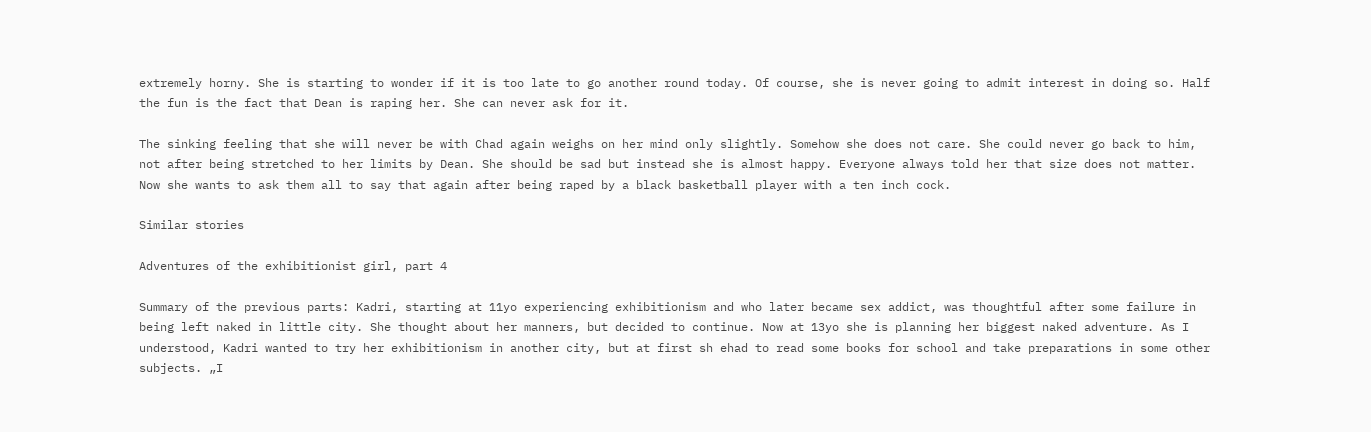extremely horny. She is starting to wonder if it is too late to go another round today. Of course, she is never going to admit interest in doing so. Half the fun is the fact that Dean is raping her. She can never ask for it.

The sinking feeling that she will never be with Chad again weighs on her mind only slightly. Somehow she does not care. She could never go back to him, not after being stretched to her limits by Dean. She should be sad but instead she is almost happy. Everyone always told her that size does not matter. Now she wants to ask them all to say that again after being raped by a black basketball player with a ten inch cock.

Similar stories

Adventures of the exhibitionist girl, part 4

Summary of the previous parts: Kadri, starting at 11yo experiencing exhibitionism and who later became sex addict, was thoughtful after some failure in being left naked in little city. She thought about her manners, but decided to continue. Now at 13yo she is planning her biggest naked adventure. As I understood, Kadri wanted to try her exhibitionism in another city, but at first sh ehad to read some books for school and take preparations in some other subjects. „I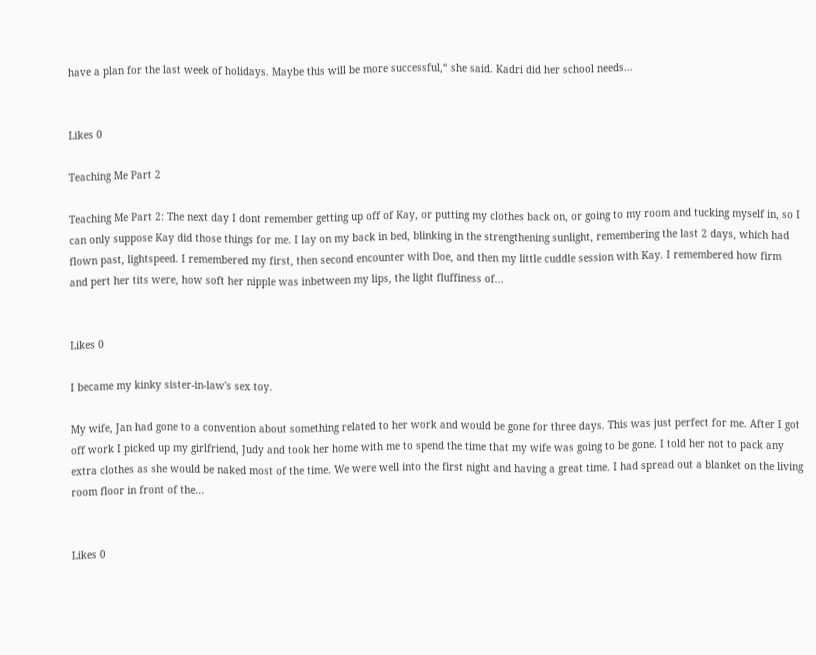have a plan for the last week of holidays. Maybe this will be more successful,“ she said. Kadri did her school needs...


Likes 0

Teaching Me Part 2

Teaching Me Part 2: The next day I dont remember getting up off of Kay, or putting my clothes back on, or going to my room and tucking myself in, so I can only suppose Kay did those things for me. I lay on my back in bed, blinking in the strengthening sunlight, remembering the last 2 days, which had flown past, lightspeed. I remembered my first, then second encounter with Doe, and then my little cuddle session with Kay. I remembered how firm and pert her tits were, how soft her nipple was inbetween my lips, the light fluffiness of...


Likes 0

I became my kinky sister-in-law's sex toy.

My wife, Jan had gone to a convention about something related to her work and would be gone for three days. This was just perfect for me. After I got off work I picked up my girlfriend, Judy and took her home with me to spend the time that my wife was going to be gone. I told her not to pack any extra clothes as she would be naked most of the time. We were well into the first night and having a great time. I had spread out a blanket on the living room floor in front of the...


Likes 0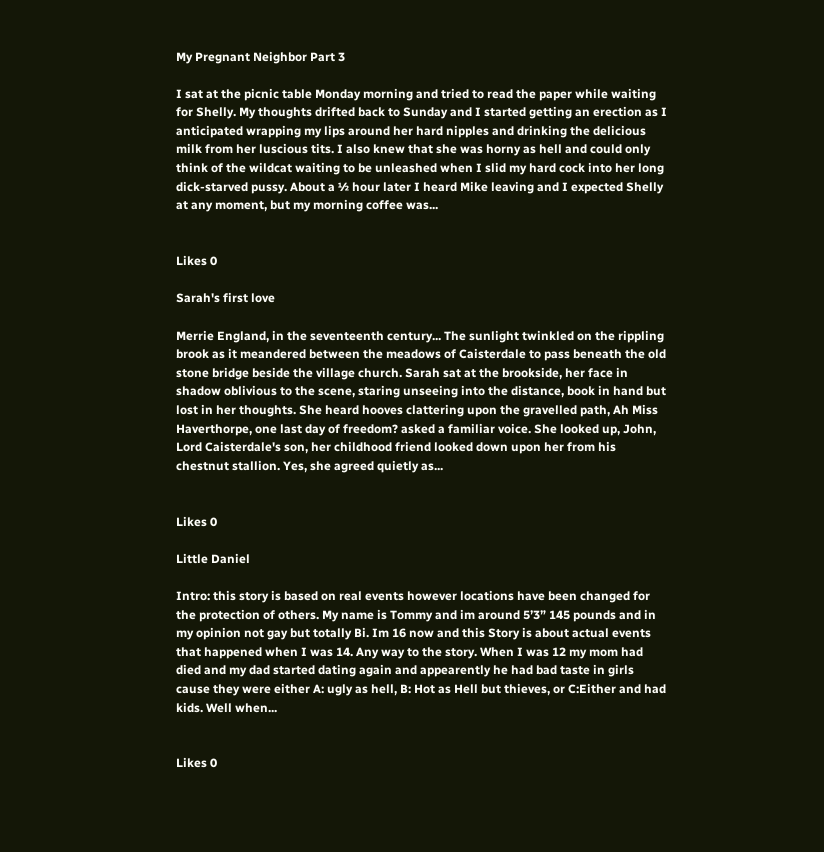My Pregnant Neighbor Part 3

I sat at the picnic table Monday morning and tried to read the paper while waiting for Shelly. My thoughts drifted back to Sunday and I started getting an erection as I anticipated wrapping my lips around her hard nipples and drinking the delicious milk from her luscious tits. I also knew that she was horny as hell and could only think of the wildcat waiting to be unleashed when I slid my hard cock into her long dick-starved pussy. About a ½ hour later I heard Mike leaving and I expected Shelly at any moment, but my morning coffee was...


Likes 0

Sarah's first love

Merrie England, in the seventeenth century... The sunlight twinkled on the rippling brook as it meandered between the meadows of Caisterdale to pass beneath the old stone bridge beside the village church. Sarah sat at the brookside, her face in shadow oblivious to the scene, staring unseeing into the distance, book in hand but lost in her thoughts. She heard hooves clattering upon the gravelled path, Ah Miss Haverthorpe, one last day of freedom? asked a familiar voice. She looked up, John, Lord Caisterdale's son, her childhood friend looked down upon her from his chestnut stallion. Yes, she agreed quietly as...


Likes 0

Little Daniel

Intro: this story is based on real events however locations have been changed for the protection of others. My name is Tommy and im around 5’3” 145 pounds and in my opinion not gay but totally Bi. Im 16 now and this Story is about actual events that happened when I was 14. Any way to the story. When I was 12 my mom had died and my dad started dating again and appearently he had bad taste in girls cause they were either A: ugly as hell, B: Hot as Hell but thieves, or C:Either and had kids. Well when...


Likes 0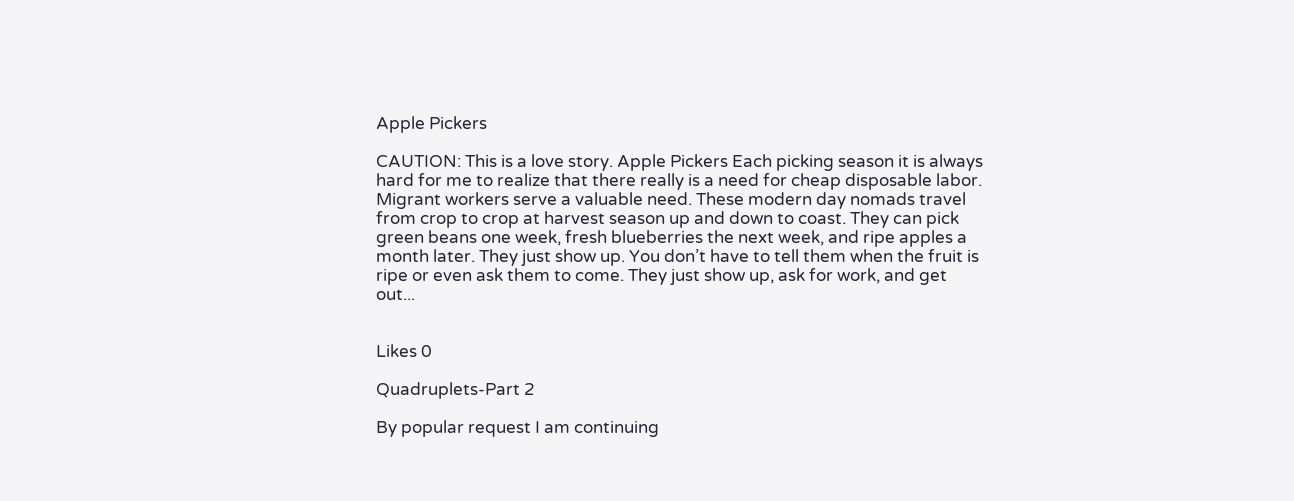Apple Pickers

CAUTION: This is a love story. Apple Pickers Each picking season it is always hard for me to realize that there really is a need for cheap disposable labor. Migrant workers serve a valuable need. These modern day nomads travel from crop to crop at harvest season up and down to coast. They can pick green beans one week, fresh blueberries the next week, and ripe apples a month later. They just show up. You don’t have to tell them when the fruit is ripe or even ask them to come. They just show up, ask for work, and get out...


Likes 0

Quadruplets-Part 2

By popular request I am continuing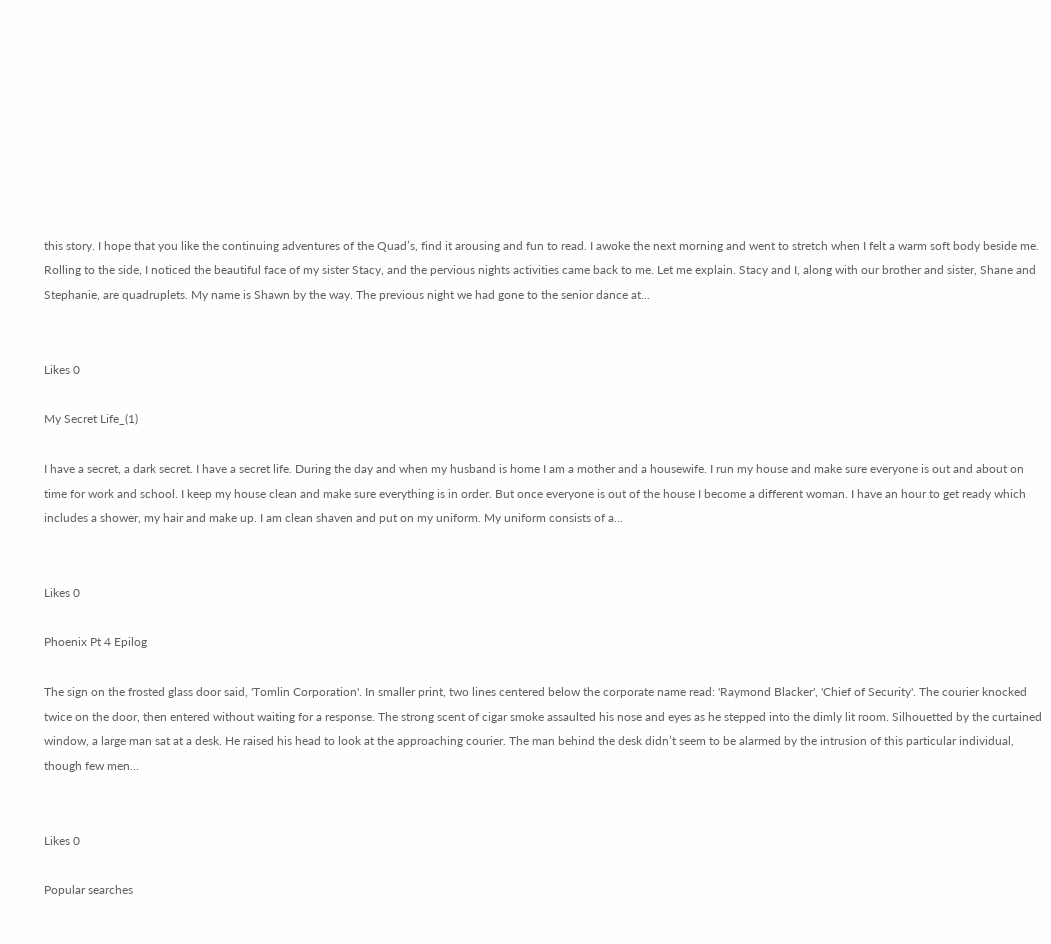this story. I hope that you like the continuing adventures of the Quad’s, find it arousing and fun to read. I awoke the next morning and went to stretch when I felt a warm soft body beside me. Rolling to the side, I noticed the beautiful face of my sister Stacy, and the pervious nights activities came back to me. Let me explain. Stacy and I, along with our brother and sister, Shane and Stephanie, are quadruplets. My name is Shawn by the way. The previous night we had gone to the senior dance at...


Likes 0

My Secret Life_(1)

I have a secret, a dark secret. I have a secret life. During the day and when my husband is home I am a mother and a housewife. I run my house and make sure everyone is out and about on time for work and school. I keep my house clean and make sure everything is in order. But once everyone is out of the house I become a different woman. I have an hour to get ready which includes a shower, my hair and make up. I am clean shaven and put on my uniform. My uniform consists of a...


Likes 0

Phoenix Pt 4 Epilog

The sign on the frosted glass door said, 'Tomlin Corporation'. In smaller print, two lines centered below the corporate name read: 'Raymond Blacker', 'Chief of Security'. The courier knocked twice on the door, then entered without waiting for a response. The strong scent of cigar smoke assaulted his nose and eyes as he stepped into the dimly lit room. Silhouetted by the curtained window, a large man sat at a desk. He raised his head to look at the approaching courier. The man behind the desk didn’t seem to be alarmed by the intrusion of this particular individual, though few men...


Likes 0

Popular searches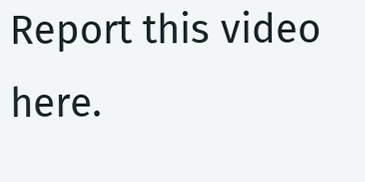Report this video here.